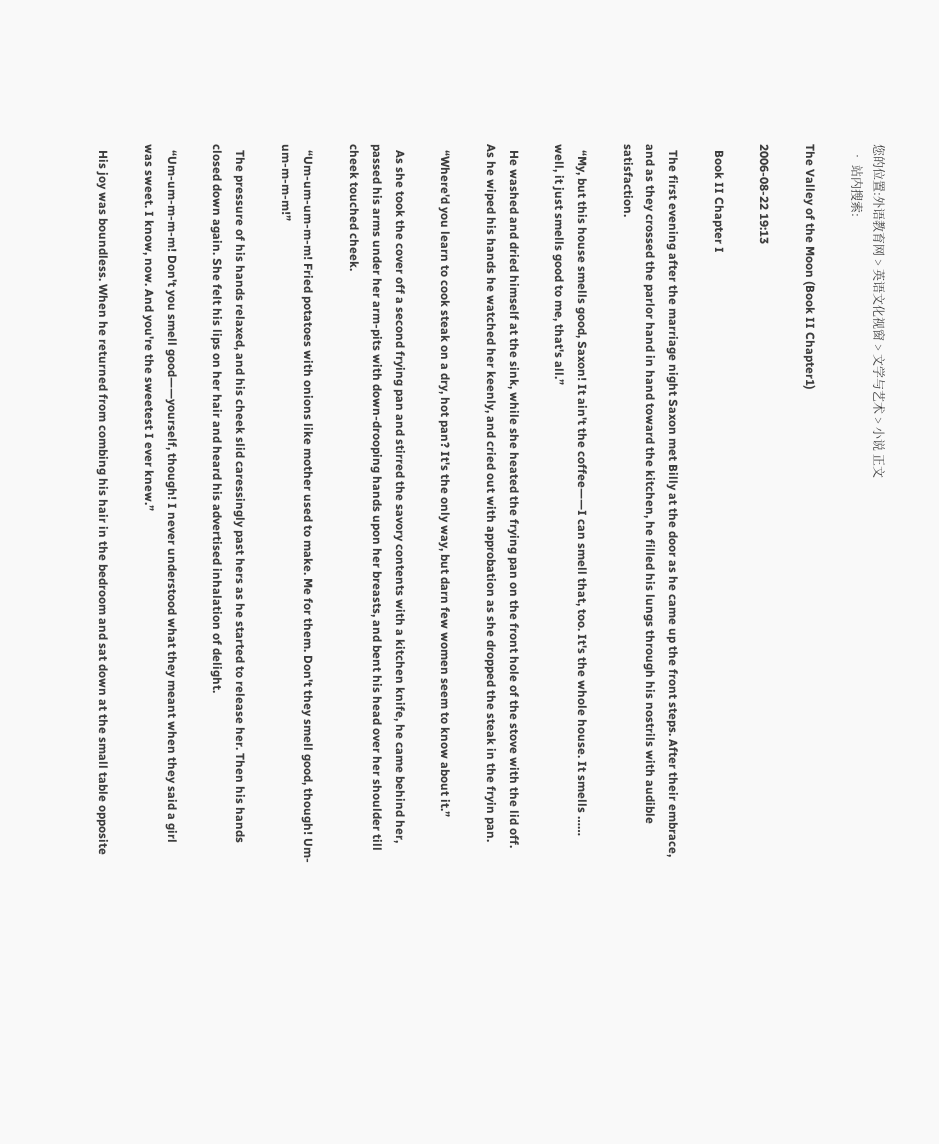您的位置:外语教育网 > 英语文化视窗 > 文学与艺术 > 小说 正文
  • 站内搜索:

The Valley of the Moon (Book II Chapter1)

2006-08-22 19:13

  Book II Chapter I

  The first evening after the marriage night Saxon met Billy at the door as he came up the front steps. After their embrace, and as they crossed the parlor hand in hand toward the kitchen, he filled his lungs through his nostrils with audible satisfaction.

  “My, but this house smells good, Saxon! It ain't the coffee——I can smell that, too. It's the whole house. It smells …… well, it just smells good to me, that's all.”

  He washed and dried himself at the sink, while she heated the frying pan on the front hole of the stove with the lid off. As he wiped his hands he watched her keenly, and cried out with approbation as she dropped the steak in the fryin pan.

  “Where'd you learn to cook steak on a dry, hot pan? It's the only way, but darn few women seem to know about it.”

  As she took the cover off a second frying pan and stirred the savory contents with a kitchen knife, he came behind her, passed his arms under her arm-pits with down-drooping hands upon her breasts, and bent his head over her shoulder till cheek touched cheek.

  “Um-um-um-m-m! Fried potatoes with onions like mother used to make. Me for them. Don't they smell good, though! Um-um-m-m-m!”

  The pressure of his hands relaxed, and his cheek slid caressingly past hers as he started to release her. Then his hands closed down again. She felt his lips on her hair and heard his advertised inhalation of delight.

  “Um-um-m-m-m! Don't you smell good——yourself, though! I never understood what they meant when they said a girl was sweet. I know, now. And you're the sweetest I ever knew.”

  His joy was boundless. When he returned from combing his hair in the bedroom and sat down at the small table opposite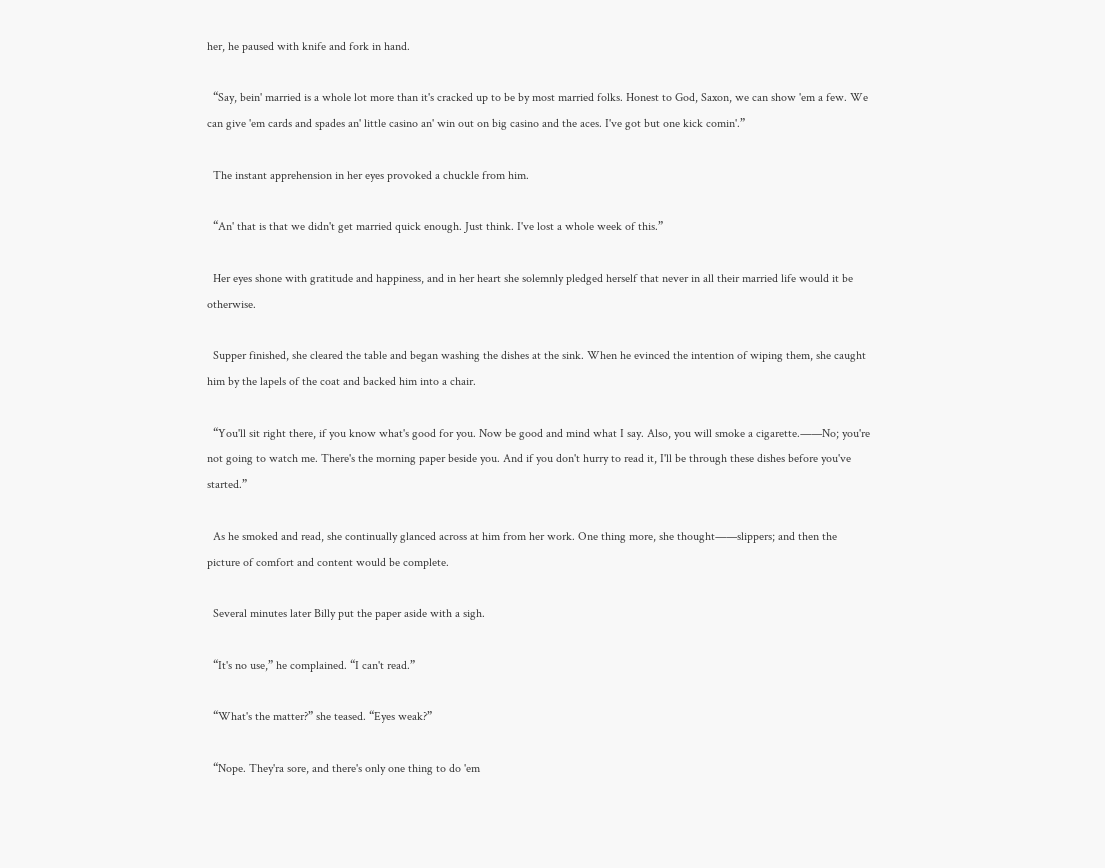her, he paused with knife and fork in hand.

  “Say, bein' married is a whole lot more than it's cracked up to be by most married folks. Honest to God, Saxon, we can show 'em a few. We can give 'em cards and spades an' little casino an' win out on big casino and the aces. I've got but one kick comin'.”

  The instant apprehension in her eyes provoked a chuckle from him.

  “An' that is that we didn't get married quick enough. Just think. I've lost a whole week of this.”

  Her eyes shone with gratitude and happiness, and in her heart she solemnly pledged herself that never in all their married life would it be otherwise.

  Supper finished, she cleared the table and began washing the dishes at the sink. When he evinced the intention of wiping them, she caught him by the lapels of the coat and backed him into a chair.

  “You'll sit right there, if you know what's good for you. Now be good and mind what I say. Also, you will smoke a cigarette.——No; you're not going to watch me. There's the morning paper beside you. And if you don't hurry to read it, I'll be through these dishes before you've started.”

  As he smoked and read, she continually glanced across at him from her work. One thing more, she thought——slippers; and then the picture of comfort and content would be complete.

  Several minutes later Billy put the paper aside with a sigh.

  “It's no use,” he complained. “I can't read.”

  “What's the matter?” she teased. “Eyes weak?”

  “Nope. They'ra sore, and there's only one thing to do 'em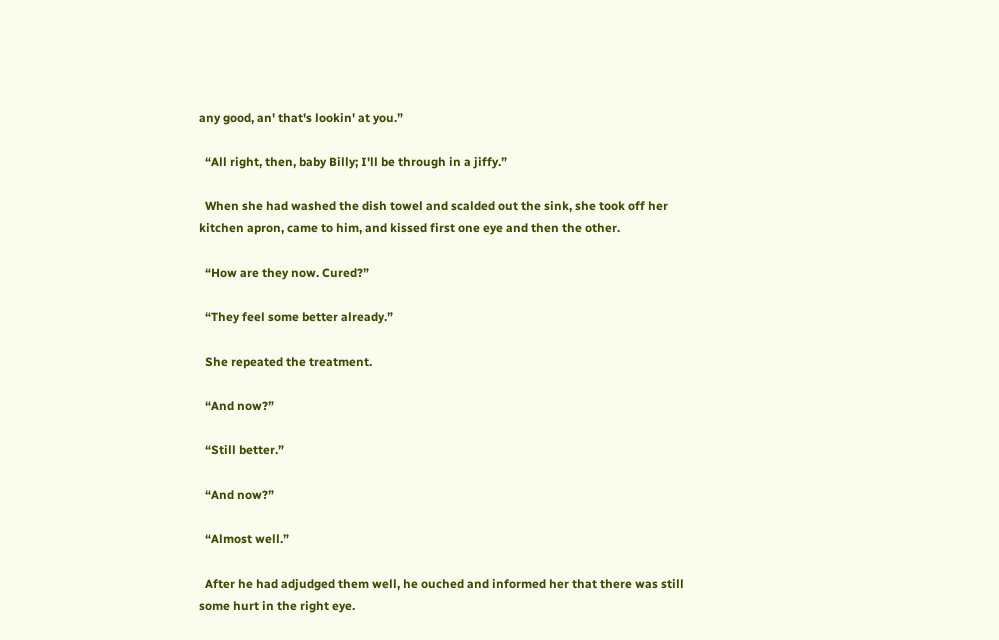any good, an' that's lookin' at you.”

  “All right, then, baby Billy; I'll be through in a jiffy.”

  When she had washed the dish towel and scalded out the sink, she took off her kitchen apron, came to him, and kissed first one eye and then the other.

  “How are they now. Cured?”

  “They feel some better already.”

  She repeated the treatment.

  “And now?”

  “Still better.”

  “And now?”

  “Almost well.”

  After he had adjudged them well, he ouched and informed her that there was still some hurt in the right eye.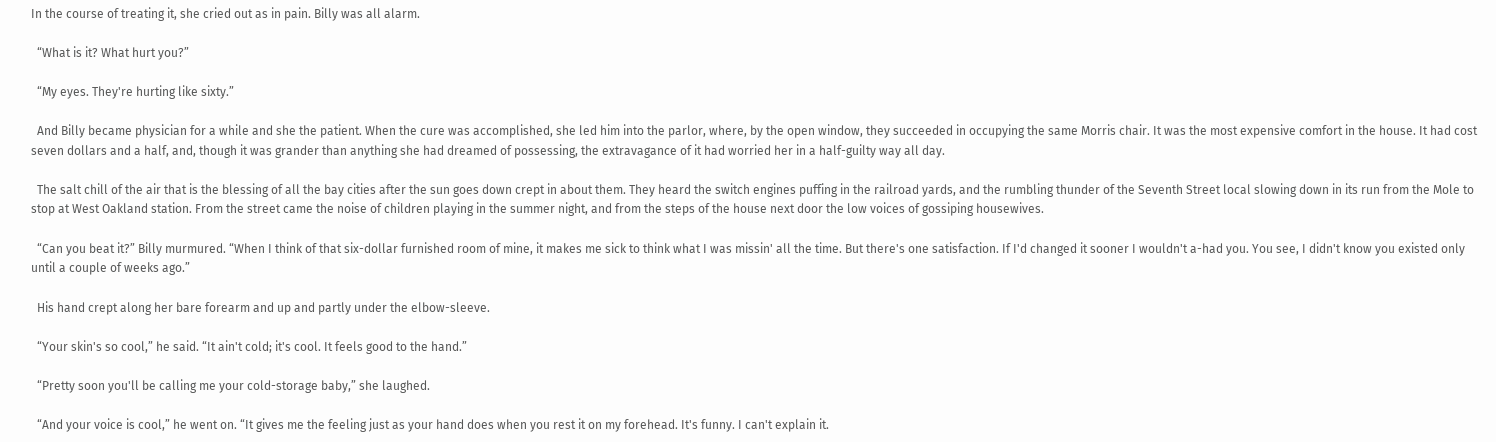In the course of treating it, she cried out as in pain. Billy was all alarm.

  “What is it? What hurt you?”

  “My eyes. They're hurting like sixty.”

  And Billy became physician for a while and she the patient. When the cure was accomplished, she led him into the parlor, where, by the open window, they succeeded in occupying the same Morris chair. It was the most expensive comfort in the house. It had cost seven dollars and a half, and, though it was grander than anything she had dreamed of possessing, the extravagance of it had worried her in a half-guilty way all day.

  The salt chill of the air that is the blessing of all the bay cities after the sun goes down crept in about them. They heard the switch engines puffing in the railroad yards, and the rumbling thunder of the Seventh Street local slowing down in its run from the Mole to stop at West Oakland station. From the street came the noise of children playing in the summer night, and from the steps of the house next door the low voices of gossiping housewives.

  “Can you beat it?” Billy murmured. “When I think of that six-dollar furnished room of mine, it makes me sick to think what I was missin' all the time. But there's one satisfaction. If I'd changed it sooner I wouldn't a-had you. You see, I didn't know you existed only until a couple of weeks ago.”

  His hand crept along her bare forearm and up and partly under the elbow-sleeve.

  “Your skin's so cool,” he said. “It ain't cold; it's cool. It feels good to the hand.”

  “Pretty soon you'll be calling me your cold-storage baby,” she laughed.

  “And your voice is cool,” he went on. “It gives me the feeling just as your hand does when you rest it on my forehead. It's funny. I can't explain it.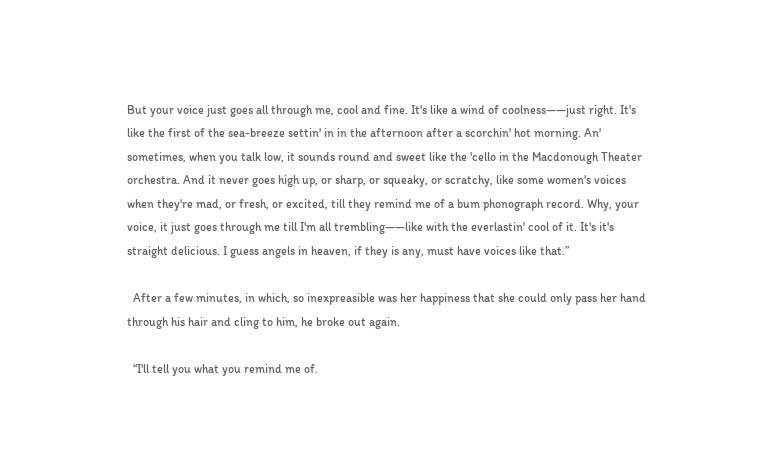But your voice just goes all through me, cool and fine. It's like a wind of coolness——just right. It's like the first of the sea-breeze settin' in in the afternoon after a scorchin' hot morning. An' sometimes, when you talk low, it sounds round and sweet like the 'cello in the Macdonough Theater orchestra. And it never goes high up, or sharp, or squeaky, or scratchy, like some women's voices when they're mad, or fresh, or excited, till they remind me of a bum phonograph record. Why, your voice, it just goes through me till I'm all trembling——like with the everlastin' cool of it. It's it's straight delicious. I guess angels in heaven, if they is any, must have voices like that.”

  After a few minutes, in which, so inexpreasible was her happiness that she could only pass her hand through his hair and cling to him, he broke out again.

  “I'll tell you what you remind me of.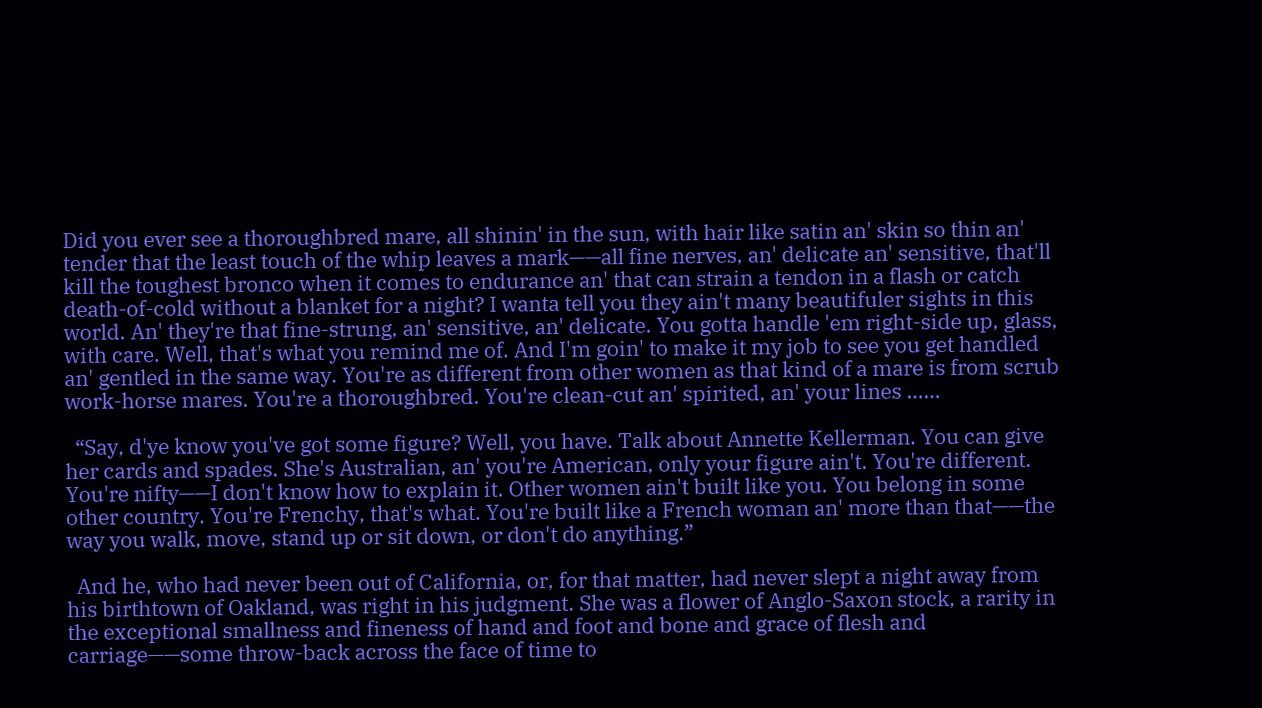Did you ever see a thoroughbred mare, all shinin' in the sun, with hair like satin an' skin so thin an' tender that the least touch of the whip leaves a mark——all fine nerves, an' delicate an' sensitive, that'll kill the toughest bronco when it comes to endurance an' that can strain a tendon in a flash or catch death-of-cold without a blanket for a night? I wanta tell you they ain't many beautifuler sights in this world. An' they're that fine-strung, an' sensitive, an' delicate. You gotta handle 'em right-side up, glass, with care. Well, that's what you remind me of. And I'm goin' to make it my job to see you get handled an' gentled in the same way. You're as different from other women as that kind of a mare is from scrub work-horse mares. You're a thoroughbred. You're clean-cut an' spirited, an' your lines ……

  “Say, d'ye know you've got some figure? Well, you have. Talk about Annette Kellerman. You can give her cards and spades. She's Australian, an' you're American, only your figure ain't. You're different. You're nifty——I don't know how to explain it. Other women ain't built like you. You belong in some other country. You're Frenchy, that's what. You're built like a French woman an' more than that——the way you walk, move, stand up or sit down, or don't do anything.”

  And he, who had never been out of California, or, for that matter, had never slept a night away from his birthtown of Oakland, was right in his judgment. She was a flower of Anglo-Saxon stock, a rarity in the exceptional smallness and fineness of hand and foot and bone and grace of flesh and carriage——some throw-back across the face of time to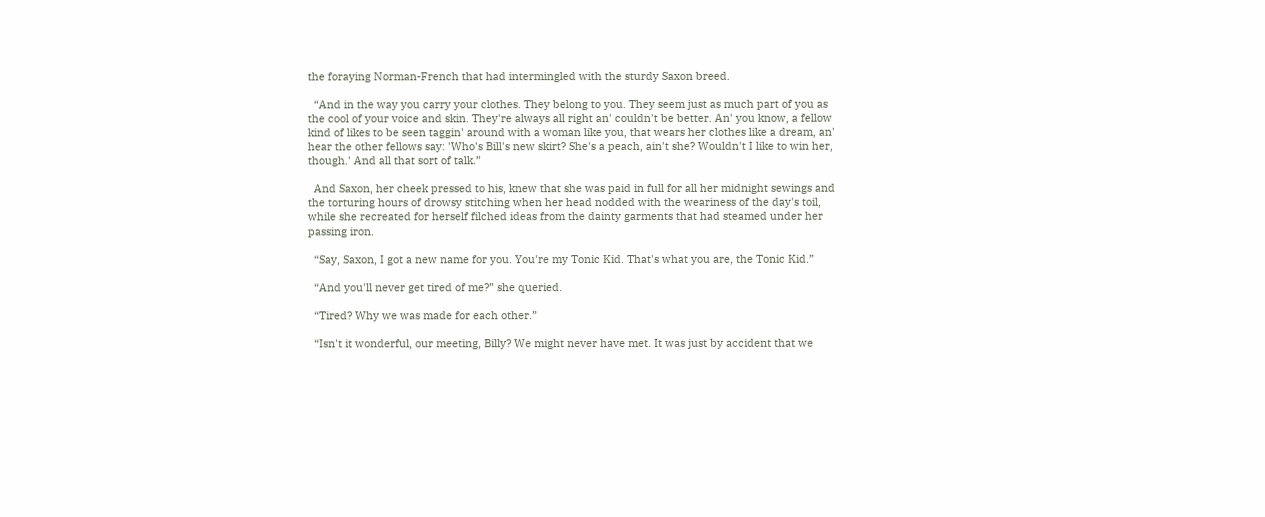the foraying Norman-French that had intermingled with the sturdy Saxon breed.

  “And in the way you carry your clothes. They belong to you. They seem just as much part of you as the cool of your voice and skin. They're always all right an' couldn't be better. An' you know, a fellow kind of likes to be seen taggin' around with a woman like you, that wears her clothes like a dream, an' hear the other fellows say: 'Who's Bill's new skirt? She's a peach, ain't she? Wouldn't I like to win her, though.' And all that sort of talk.”

  And Saxon, her cheek pressed to his, knew that she was paid in full for all her midnight sewings and the torturing hours of drowsy stitching when her head nodded with the weariness of the day's toil, while she recreated for herself filched ideas from the dainty garments that had steamed under her passing iron.

  “Say, Saxon, I got a new name for you. You're my Tonic Kid. That's what you are, the Tonic Kid.”

  “And you'll never get tired of me?” she queried.

  “Tired? Why we was made for each other.”

  “Isn't it wonderful, our meeting, Billy? We might never have met. It was just by accident that we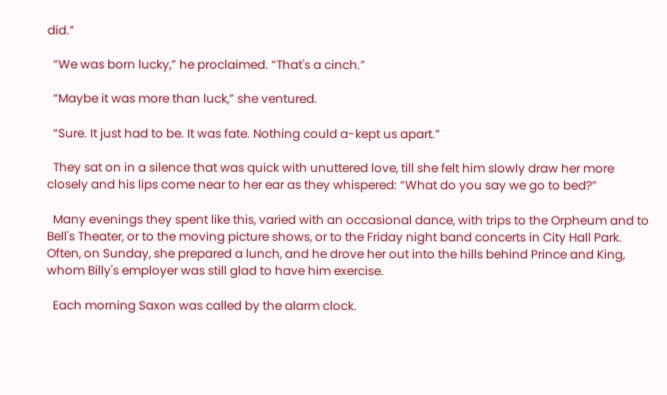did.”

  “We was born lucky,” he proclaimed. “That's a cinch.”

  “Maybe it was more than luck,” she ventured.

  “Sure. It just had to be. It was fate. Nothing could a-kept us apart.”

  They sat on in a silence that was quick with unuttered love, till she felt him slowly draw her more closely and his lips come near to her ear as they whispered: “What do you say we go to bed?”

  Many evenings they spent like this, varied with an occasional dance, with trips to the Orpheum and to Bell's Theater, or to the moving picture shows, or to the Friday night band concerts in City Hall Park. Often, on Sunday, she prepared a lunch, and he drove her out into the hills behind Prince and King, whom Billy's employer was still glad to have him exercise.

  Each morning Saxon was called by the alarm clock.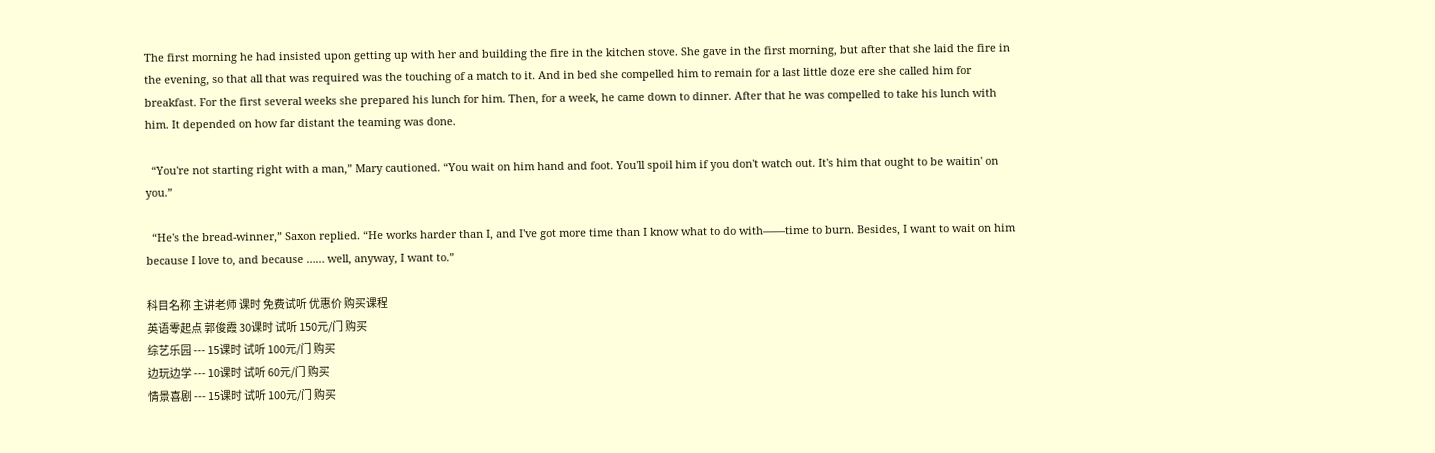The first morning he had insisted upon getting up with her and building the fire in the kitchen stove. She gave in the first morning, but after that she laid the fire in the evening, so that all that was required was the touching of a match to it. And in bed she compelled him to remain for a last little doze ere she called him for breakfast. For the first several weeks she prepared his lunch for him. Then, for a week, he came down to dinner. After that he was compelled to take his lunch with him. It depended on how far distant the teaming was done.

  “You're not starting right with a man,” Mary cautioned. “You wait on him hand and foot. You'll spoil him if you don't watch out. It's him that ought to be waitin' on you.”

  “He's the bread-winner,” Saxon replied. “He works harder than I, and I've got more time than I know what to do with——time to burn. Besides, I want to wait on him because I love to, and because …… well, anyway, I want to.”

科目名称 主讲老师 课时 免费试听 优惠价 购买课程
英语零起点 郭俊霞 30课时 试听 150元/门 购买
综艺乐园 --- 15课时 试听 100元/门 购买
边玩边学 --- 10课时 试听 60元/门 购买
情景喜剧 --- 15课时 试听 100元/门 购买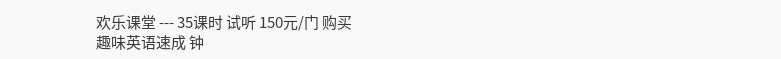欢乐课堂 --- 35课时 试听 150元/门 购买
趣味英语速成 钟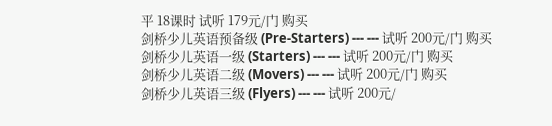平 18课时 试听 179元/门 购买
剑桥少儿英语预备级 (Pre-Starters) --- --- 试听 200元/门 购买
剑桥少儿英语一级 (Starters) --- --- 试听 200元/门 购买
剑桥少儿英语二级 (Movers) --- --- 试听 200元/门 购买
剑桥少儿英语三级 (Flyers) --- --- 试听 200元/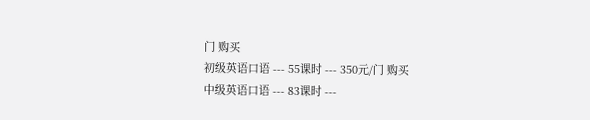门 购买
初级英语口语 --- 55课时 --- 350元/门 购买
中级英语口语 --- 83课时 ---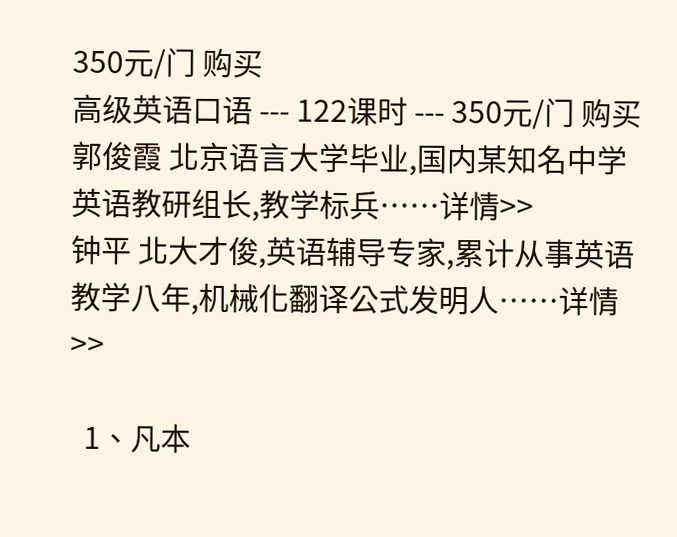350元/门 购买
高级英语口语 --- 122课时 --- 350元/门 购买
郭俊霞 北京语言大学毕业,国内某知名中学英语教研组长,教学标兵……详情>>
钟平 北大才俊,英语辅导专家,累计从事英语教学八年,机械化翻译公式发明人……详情>>

  1、凡本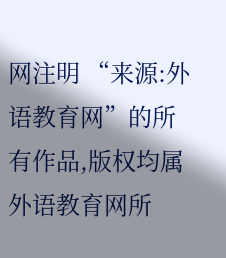网注明 “来源:外语教育网”的所有作品,版权均属外语教育网所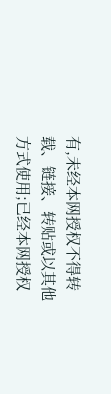有,未经本网授权不得转载、链接、转贴或以其他方式使用;已经本网授权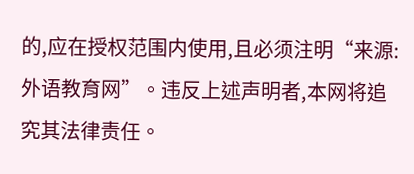的,应在授权范围内使用,且必须注明“来源:外语教育网”。违反上述声明者,本网将追究其法律责任。